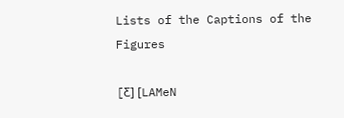Lists of the Captions of the Figures

[Ƹ] [LAMeN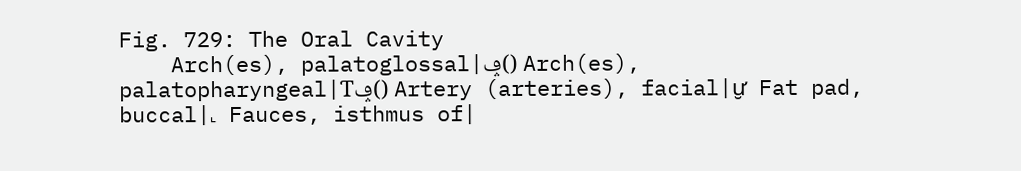Fig. 729: The Oral Cavity
    Arch(es), palatoglossal|ݡ() Arch(es), palatopharyngeal|Ƭݡ() Artery (arteries), facial|ư̮ Fat pad, buccal|˻ Fauces, isthmus of|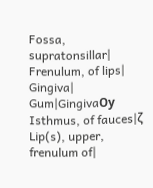Fossa, supratonsillar| Frenulum, of lips| Gingiva| Gum|GingivaѸ Isthmus, of fauces|ζ Lip(s), upper, frenulum of|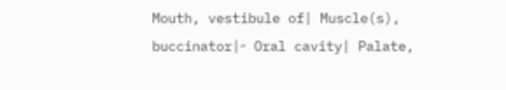Mouth, vestibule of| Muscle(s), buccinator|˶ Oral cavity| Palate,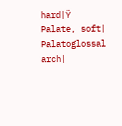hard|Ÿ Palate, soft| Palatoglossal arch|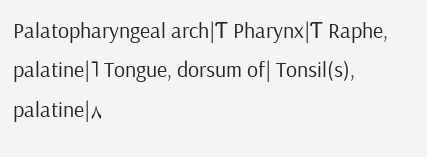Palatopharyngeal arch|Ƭ Pharynx|Ƭ Raphe, palatine|˥ Tongue, dorsum of| Tonsil(s), palatine|٨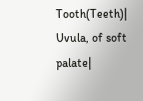Tooth(Teeth)| Uvula, of soft palate|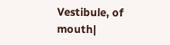Vestibule, of mouth|